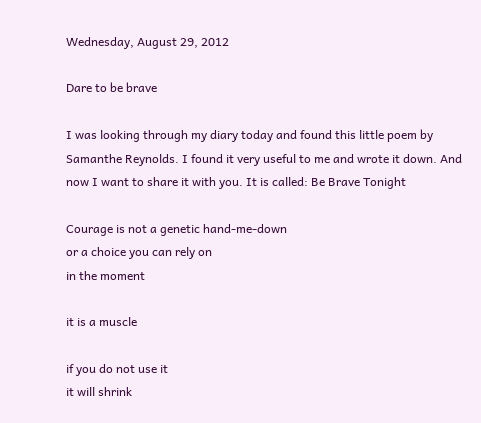Wednesday, August 29, 2012

Dare to be brave

I was looking through my diary today and found this little poem by Samanthe Reynolds. I found it very useful to me and wrote it down. And now I want to share it with you. It is called: Be Brave Tonight

Courage is not a genetic hand-me-down
or a choice you can rely on
in the moment

it is a muscle

if you do not use it
it will shrink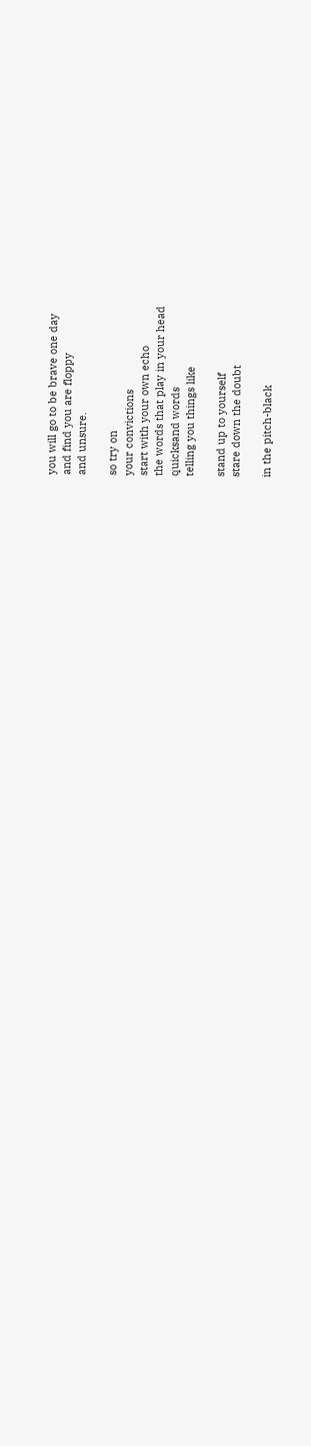you will go to be brave one day
and find you are floppy
and unsure.

so try on
your convictions
start with your own echo
the words that play in your head
quicksand words
telling you things like

stand up to yourself
stare down the doubt

in the pitch-black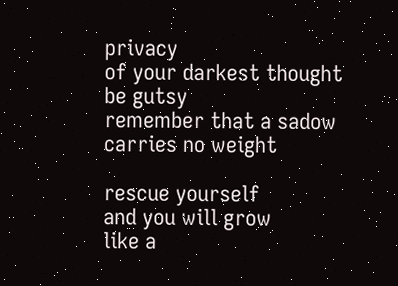privacy
of your darkest thought
be gutsy
remember that a sadow
carries no weight

rescue yourself
and you will grow
like a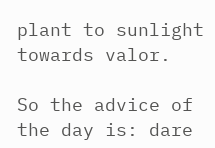plant to sunlight
towards valor.

So the advice of the day is: dare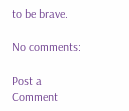to be brave.

No comments:

Post a Comment